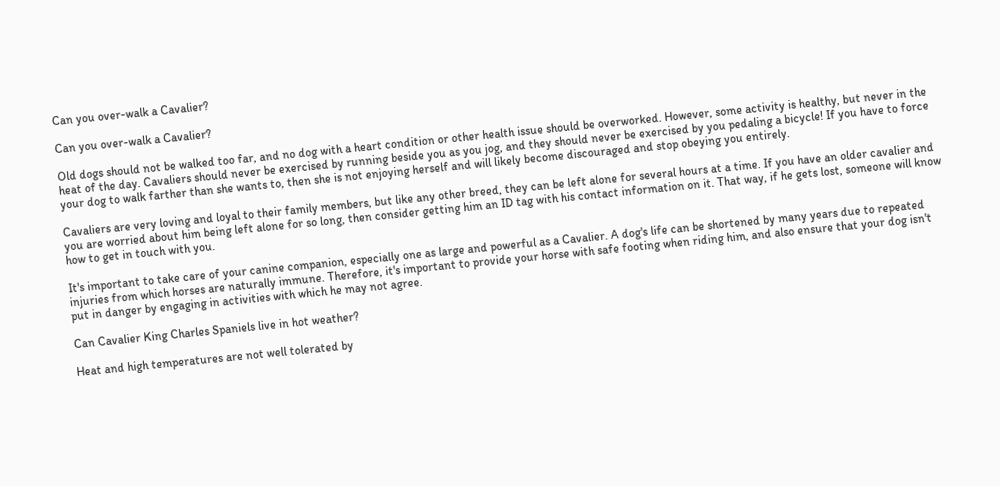Can you over-walk a Cavalier?

Can you over-walk a Cavalier?

Old dogs should not be walked too far, and no dog with a heart condition or other health issue should be overworked. However, some activity is healthy, but never in the heat of the day. Cavaliers should never be exercised by running beside you as you jog, and they should never be exercised by you pedaling a bicycle! If you have to force your dog to walk farther than she wants to, then she is not enjoying herself and will likely become discouraged and stop obeying you entirely.

Cavaliers are very loving and loyal to their family members, but like any other breed, they can be left alone for several hours at a time. If you have an older cavalier and you are worried about him being left alone for so long, then consider getting him an ID tag with his contact information on it. That way, if he gets lost, someone will know how to get in touch with you.

It's important to take care of your canine companion, especially one as large and powerful as a Cavalier. A dog's life can be shortened by many years due to repeated injuries from which horses are naturally immune. Therefore, it's important to provide your horse with safe footing when riding him, and also ensure that your dog isn't put in danger by engaging in activities with which he may not agree.

Can Cavalier King Charles Spaniels live in hot weather?

Heat and high temperatures are not well tolerated by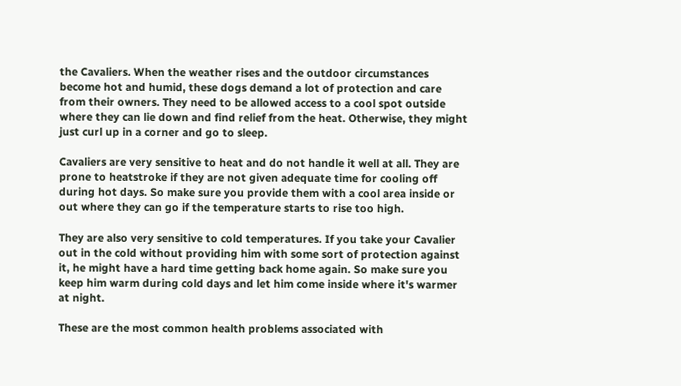the Cavaliers. When the weather rises and the outdoor circumstances become hot and humid, these dogs demand a lot of protection and care from their owners. They need to be allowed access to a cool spot outside where they can lie down and find relief from the heat. Otherwise, they might just curl up in a corner and go to sleep.

Cavaliers are very sensitive to heat and do not handle it well at all. They are prone to heatstroke if they are not given adequate time for cooling off during hot days. So make sure you provide them with a cool area inside or out where they can go if the temperature starts to rise too high.

They are also very sensitive to cold temperatures. If you take your Cavalier out in the cold without providing him with some sort of protection against it, he might have a hard time getting back home again. So make sure you keep him warm during cold days and let him come inside where it's warmer at night.

These are the most common health problems associated with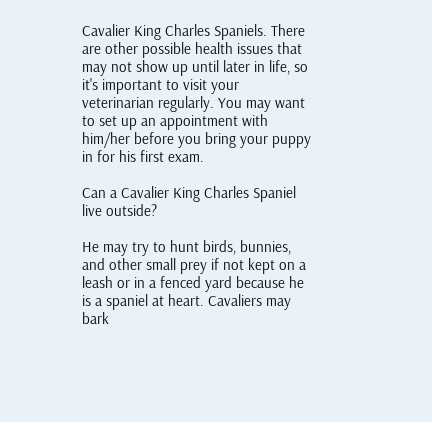Cavalier King Charles Spaniels. There are other possible health issues that may not show up until later in life, so it's important to visit your veterinarian regularly. You may want to set up an appointment with him/her before you bring your puppy in for his first exam.

Can a Cavalier King Charles Spaniel live outside?

He may try to hunt birds, bunnies, and other small prey if not kept on a leash or in a fenced yard because he is a spaniel at heart. Cavaliers may bark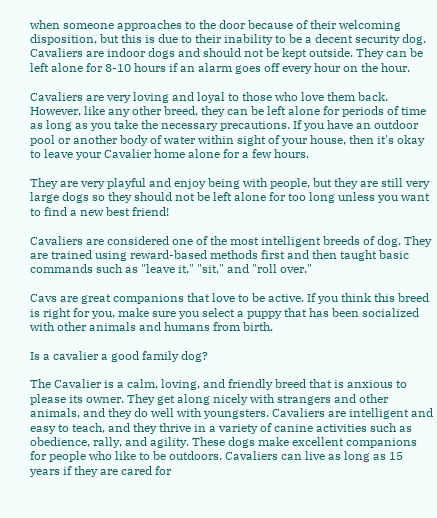when someone approaches to the door because of their welcoming disposition, but this is due to their inability to be a decent security dog. Cavaliers are indoor dogs and should not be kept outside. They can be left alone for 8-10 hours if an alarm goes off every hour on the hour.

Cavaliers are very loving and loyal to those who love them back. However, like any other breed, they can be left alone for periods of time as long as you take the necessary precautions. If you have an outdoor pool or another body of water within sight of your house, then it's okay to leave your Cavalier home alone for a few hours.

They are very playful and enjoy being with people, but they are still very large dogs so they should not be left alone for too long unless you want to find a new best friend!

Cavaliers are considered one of the most intelligent breeds of dog. They are trained using reward-based methods first and then taught basic commands such as "leave it," "sit," and "roll over."

Cavs are great companions that love to be active. If you think this breed is right for you, make sure you select a puppy that has been socialized with other animals and humans from birth.

Is a cavalier a good family dog?

The Cavalier is a calm, loving, and friendly breed that is anxious to please its owner. They get along nicely with strangers and other animals, and they do well with youngsters. Cavaliers are intelligent and easy to teach, and they thrive in a variety of canine activities such as obedience, rally, and agility. These dogs make excellent companions for people who like to be outdoors. Cavaliers can live as long as 15 years if they are cared for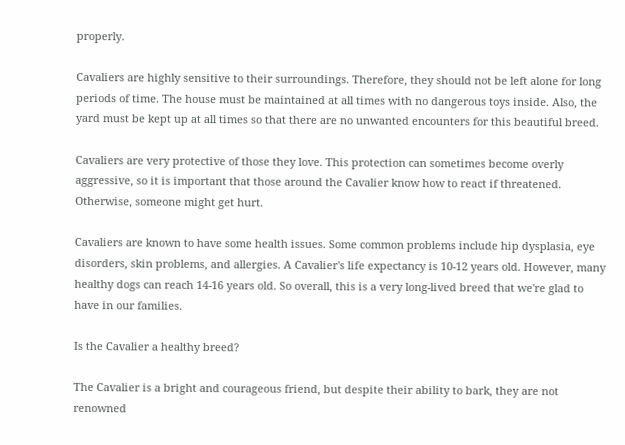properly.

Cavaliers are highly sensitive to their surroundings. Therefore, they should not be left alone for long periods of time. The house must be maintained at all times with no dangerous toys inside. Also, the yard must be kept up at all times so that there are no unwanted encounters for this beautiful breed.

Cavaliers are very protective of those they love. This protection can sometimes become overly aggressive, so it is important that those around the Cavalier know how to react if threatened. Otherwise, someone might get hurt.

Cavaliers are known to have some health issues. Some common problems include hip dysplasia, eye disorders, skin problems, and allergies. A Cavalier's life expectancy is 10-12 years old. However, many healthy dogs can reach 14-16 years old. So overall, this is a very long-lived breed that we're glad to have in our families.

Is the Cavalier a healthy breed?

The Cavalier is a bright and courageous friend, but despite their ability to bark, they are not renowned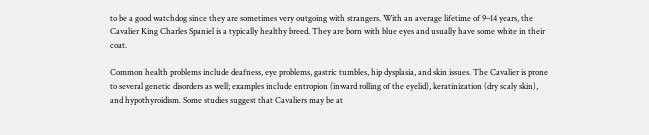to be a good watchdog since they are sometimes very outgoing with strangers. With an average lifetime of 9–14 years, the Cavalier King Charles Spaniel is a typically healthy breed. They are born with blue eyes and usually have some white in their coat.

Common health problems include deafness, eye problems, gastric tumbles, hip dysplasia, and skin issues. The Cavalier is prone to several genetic disorders as well; examples include entropion (inward rolling of the eyelid), keratinization (dry scaly skin), and hypothyroidism. Some studies suggest that Cavaliers may be at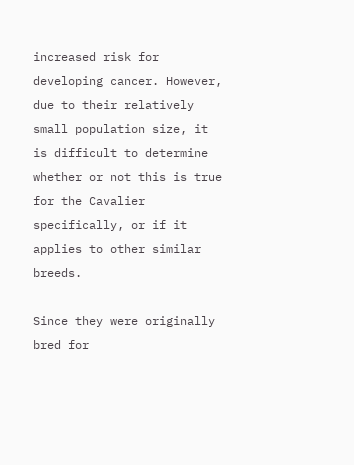increased risk for developing cancer. However, due to their relatively small population size, it is difficult to determine whether or not this is true for the Cavalier specifically, or if it applies to other similar breeds.

Since they were originally bred for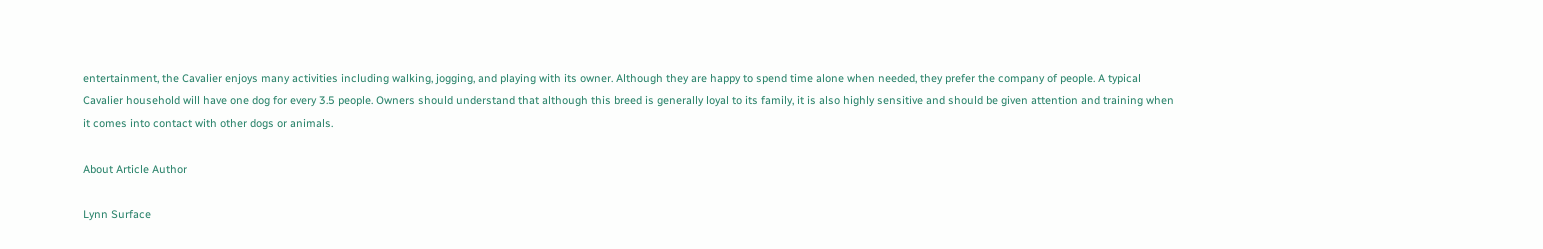entertainment, the Cavalier enjoys many activities including walking, jogging, and playing with its owner. Although they are happy to spend time alone when needed, they prefer the company of people. A typical Cavalier household will have one dog for every 3.5 people. Owners should understand that although this breed is generally loyal to its family, it is also highly sensitive and should be given attention and training when it comes into contact with other dogs or animals.

About Article Author

Lynn Surface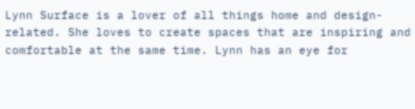Lynn Surface is a lover of all things home and design-related. She loves to create spaces that are inspiring and comfortable at the same time. Lynn has an eye for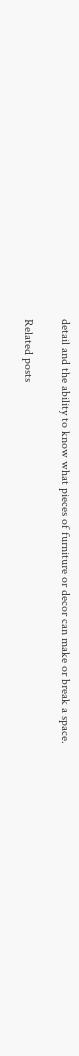detail and the ability to know what pieces of furniture or decor can make or break a space.

Related posts